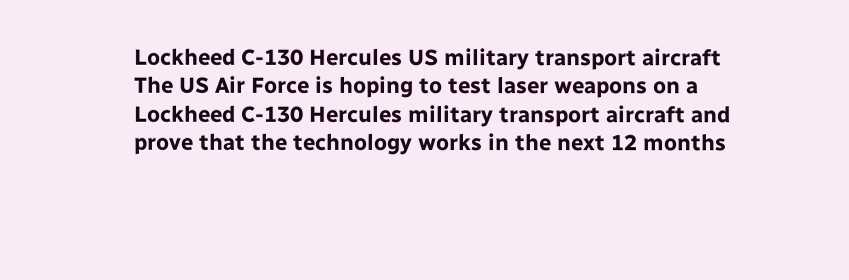Lockheed C-130 Hercules US military transport aircraft
The US Air Force is hoping to test laser weapons on a Lockheed C-130 Hercules military transport aircraft and prove that the technology works in the next 12 months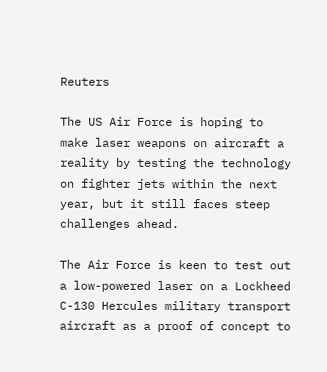Reuters

The US Air Force is hoping to make laser weapons on aircraft a reality by testing the technology on fighter jets within the next year, but it still faces steep challenges ahead.

The Air Force is keen to test out a low-powered laser on a Lockheed C-130 Hercules military transport aircraft as a proof of concept to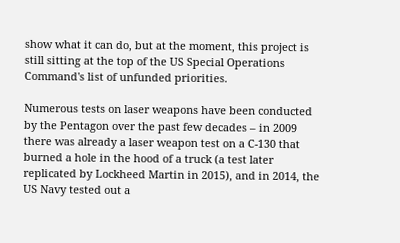show what it can do, but at the moment, this project is still sitting at the top of the US Special Operations Command's list of unfunded priorities.

Numerous tests on laser weapons have been conducted by the Pentagon over the past few decades – in 2009 there was already a laser weapon test on a C-130 that burned a hole in the hood of a truck (a test later replicated by Lockheed Martin in 2015), and in 2014, the US Navy tested out a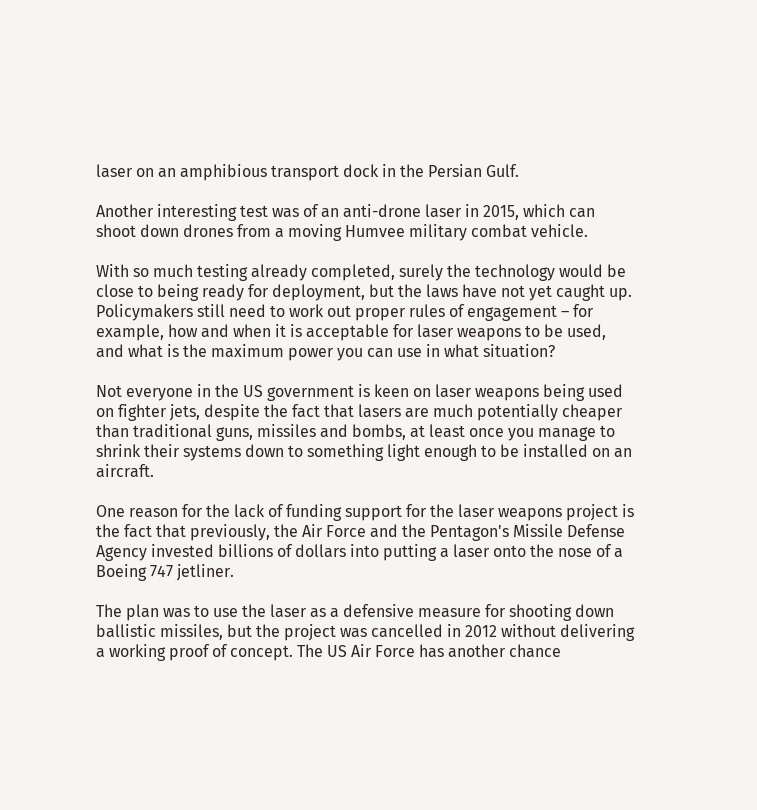laser on an amphibious transport dock in the Persian Gulf.

Another interesting test was of an anti-drone laser in 2015, which can shoot down drones from a moving Humvee military combat vehicle.

With so much testing already completed, surely the technology would be close to being ready for deployment, but the laws have not yet caught up. Policymakers still need to work out proper rules of engagement – for example, how and when it is acceptable for laser weapons to be used, and what is the maximum power you can use in what situation?

Not everyone in the US government is keen on laser weapons being used on fighter jets, despite the fact that lasers are much potentially cheaper than traditional guns, missiles and bombs, at least once you manage to shrink their systems down to something light enough to be installed on an aircraft.

One reason for the lack of funding support for the laser weapons project is the fact that previously, the Air Force and the Pentagon's Missile Defense Agency invested billions of dollars into putting a laser onto the nose of a Boeing 747 jetliner.

The plan was to use the laser as a defensive measure for shooting down ballistic missiles, but the project was cancelled in 2012 without delivering a working proof of concept. The US Air Force has another chance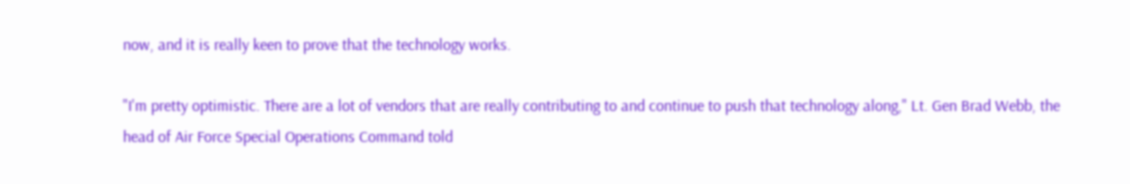now, and it is really keen to prove that the technology works.

"I'm pretty optimistic. There are a lot of vendors that are really contributing to and continue to push that technology along," Lt. Gen Brad Webb, the head of Air Force Special Operations Command told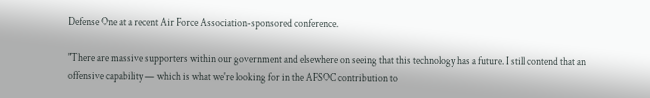Defense One at a recent Air Force Association-sponsored conference.

"There are massive supporters within our government and elsewhere on seeing that this technology has a future. I still contend that an offensive capability — which is what we're looking for in the AFSOC contribution to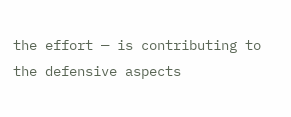the effort — is contributing to the defensive aspects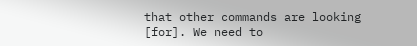that other commands are looking [for]. We need to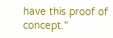have this proof of concept."